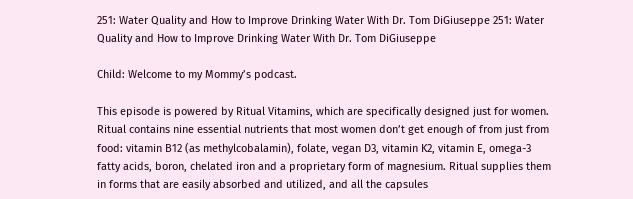251: Water Quality and How to Improve Drinking Water With Dr. Tom DiGiuseppe 251: Water Quality and How to Improve Drinking Water With Dr. Tom DiGiuseppe

Child: Welcome to my Mommy’s podcast.

This episode is powered by Ritual Vitamins, which are specifically designed just for women. Ritual contains nine essential nutrients that most women don’t get enough of from just from food: vitamin B12 (as methylcobalamin), folate, vegan D3, vitamin K2, vitamin E, omega-3 fatty acids, boron, chelated iron and a proprietary form of magnesium. Ritual supplies them in forms that are easily absorbed and utilized, and all the capsules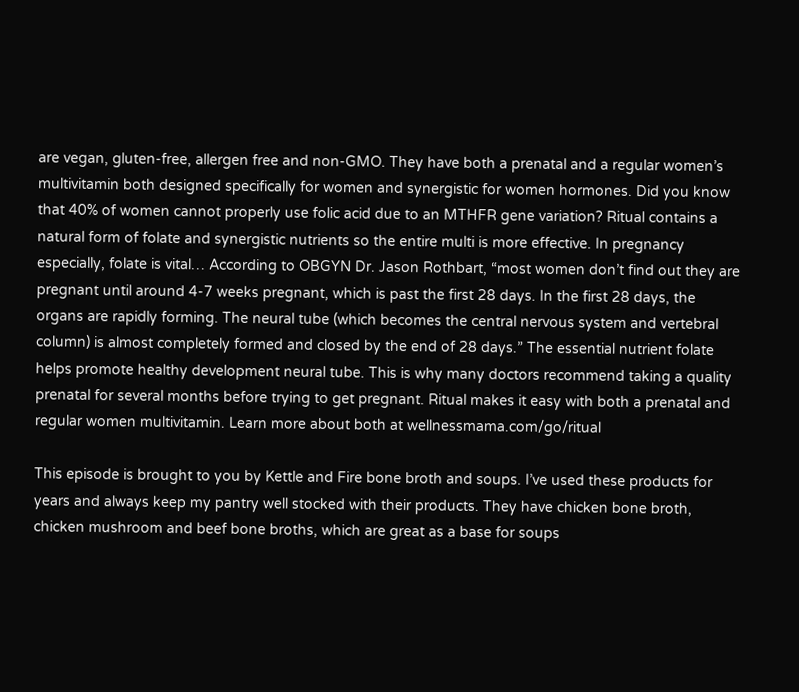are vegan, gluten-free, allergen free and non-GMO. They have both a prenatal and a regular women’s multivitamin both designed specifically for women and synergistic for women hormones. Did you know that 40% of women cannot properly use folic acid due to an MTHFR gene variation? Ritual contains a natural form of folate and synergistic nutrients so the entire multi is more effective. In pregnancy especially, folate is vital… According to OBGYN Dr. Jason Rothbart, “most women don’t find out they are pregnant until around 4-7 weeks pregnant, which is past the first 28 days. In the first 28 days, the organs are rapidly forming. The neural tube (which becomes the central nervous system and vertebral column) is almost completely formed and closed by the end of 28 days.” The essential nutrient folate helps promote healthy development neural tube. This is why many doctors recommend taking a quality prenatal for several months before trying to get pregnant. Ritual makes it easy with both a prenatal and regular women multivitamin. Learn more about both at wellnessmama.com/go/ritual

This episode is brought to you by Kettle and Fire bone broth and soups. I’ve used these products for years and always keep my pantry well stocked with their products. They have chicken bone broth, chicken mushroom and beef bone broths, which are great as a base for soups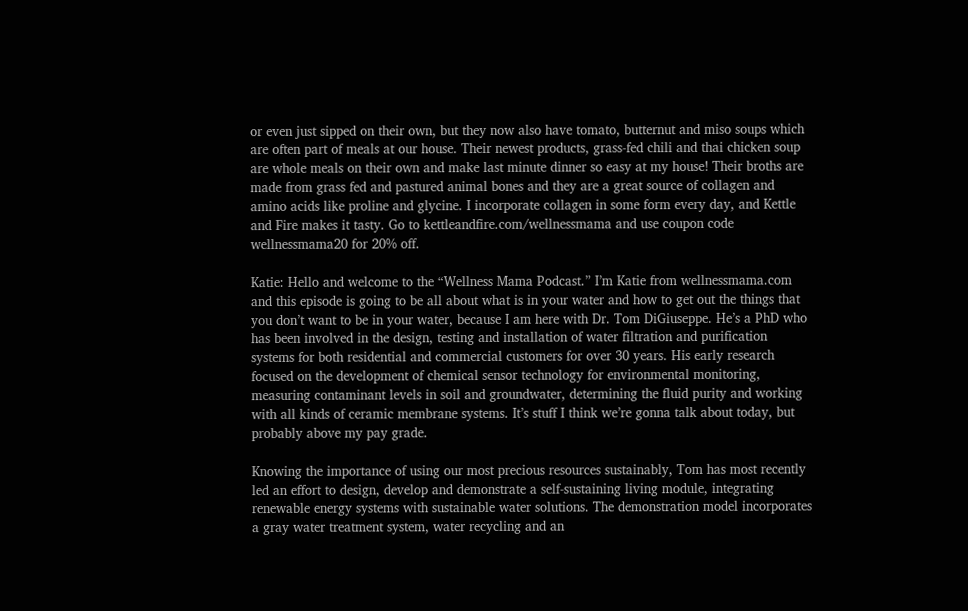or even just sipped on their own, but they now also have tomato, butternut and miso soups which are often part of meals at our house. Their newest products, grass-fed chili and thai chicken soup are whole meals on their own and make last minute dinner so easy at my house! Their broths are made from grass fed and pastured animal bones and they are a great source of collagen and amino acids like proline and glycine. I incorporate collagen in some form every day, and Kettle and Fire makes it tasty. Go to kettleandfire.com/wellnessmama and use coupon code wellnessmama20 for 20% off.

Katie: Hello and welcome to the “Wellness Mama Podcast.” I’m Katie from wellnessmama.com and this episode is going to be all about what is in your water and how to get out the things that you don’t want to be in your water, because I am here with Dr. Tom DiGiuseppe. He’s a PhD who has been involved in the design, testing and installation of water filtration and purification systems for both residential and commercial customers for over 30 years. His early research focused on the development of chemical sensor technology for environmental monitoring, measuring contaminant levels in soil and groundwater, determining the fluid purity and working with all kinds of ceramic membrane systems. It’s stuff I think we’re gonna talk about today, but probably above my pay grade.

Knowing the importance of using our most precious resources sustainably, Tom has most recently led an effort to design, develop and demonstrate a self-sustaining living module, integrating renewable energy systems with sustainable water solutions. The demonstration model incorporates a gray water treatment system, water recycling and an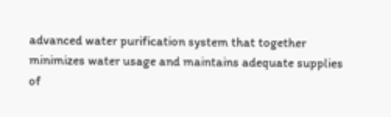advanced water purification system that together minimizes water usage and maintains adequate supplies of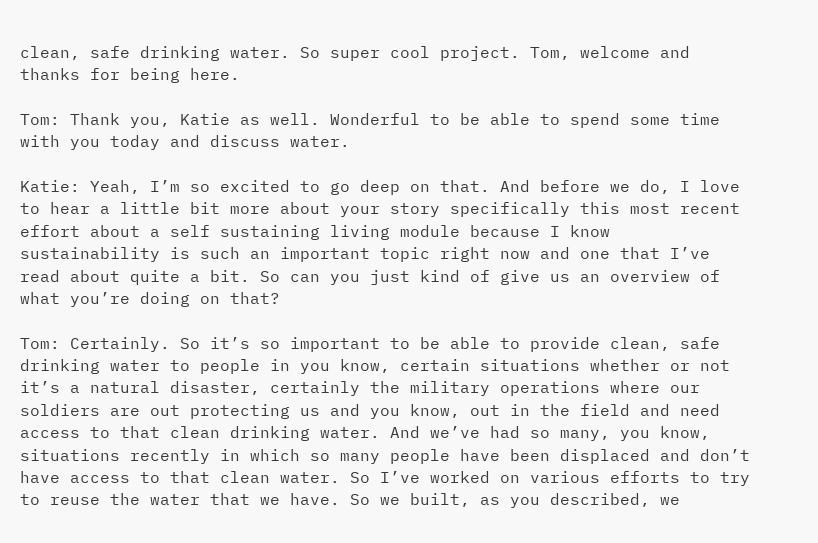clean, safe drinking water. So super cool project. Tom, welcome and thanks for being here.

Tom: Thank you, Katie as well. Wonderful to be able to spend some time with you today and discuss water.

Katie: Yeah, I’m so excited to go deep on that. And before we do, I love to hear a little bit more about your story specifically this most recent effort about a self sustaining living module because I know sustainability is such an important topic right now and one that I’ve read about quite a bit. So can you just kind of give us an overview of what you’re doing on that?

Tom: Certainly. So it’s so important to be able to provide clean, safe drinking water to people in you know, certain situations whether or not it’s a natural disaster, certainly the military operations where our soldiers are out protecting us and you know, out in the field and need access to that clean drinking water. And we’ve had so many, you know, situations recently in which so many people have been displaced and don’t have access to that clean water. So I’ve worked on various efforts to try to reuse the water that we have. So we built, as you described, we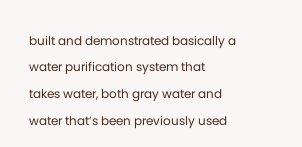built and demonstrated basically a water purification system that takes water, both gray water and water that’s been previously used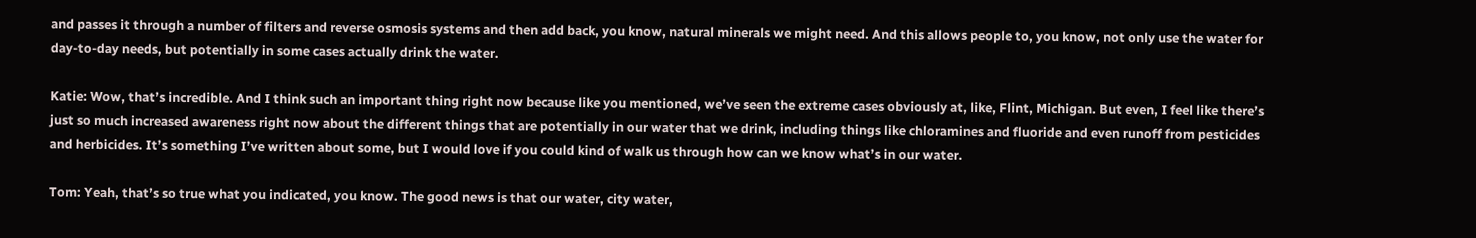and passes it through a number of filters and reverse osmosis systems and then add back, you know, natural minerals we might need. And this allows people to, you know, not only use the water for day-to-day needs, but potentially in some cases actually drink the water.

Katie: Wow, that’s incredible. And I think such an important thing right now because like you mentioned, we’ve seen the extreme cases obviously at, like, Flint, Michigan. But even, I feel like there’s just so much increased awareness right now about the different things that are potentially in our water that we drink, including things like chloramines and fluoride and even runoff from pesticides and herbicides. It’s something I’ve written about some, but I would love if you could kind of walk us through how can we know what’s in our water.

Tom: Yeah, that’s so true what you indicated, you know. The good news is that our water, city water,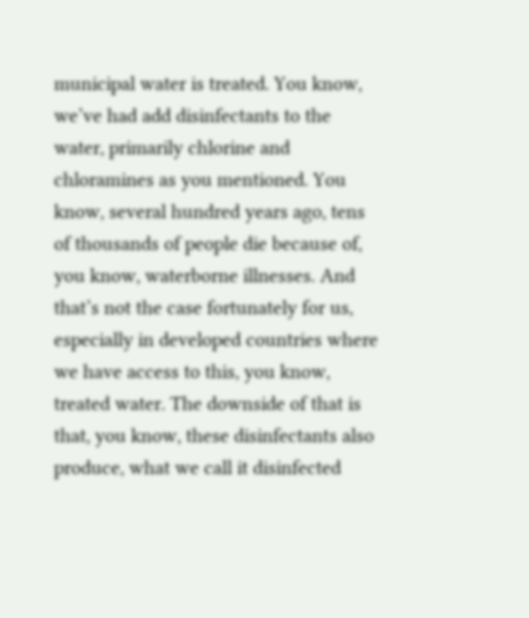municipal water is treated. You know, we’ve had add disinfectants to the water, primarily chlorine and chloramines as you mentioned. You know, several hundred years ago, tens of thousands of people die because of, you know, waterborne illnesses. And that’s not the case fortunately for us, especially in developed countries where we have access to this, you know, treated water. The downside of that is that, you know, these disinfectants also produce, what we call it disinfected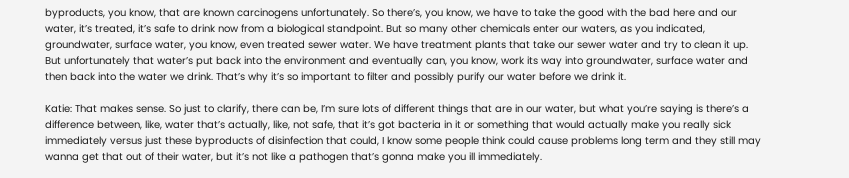byproducts, you know, that are known carcinogens unfortunately. So there’s, you know, we have to take the good with the bad here and our water, it’s treated, it’s safe to drink now from a biological standpoint. But so many other chemicals enter our waters, as you indicated, groundwater, surface water, you know, even treated sewer water. We have treatment plants that take our sewer water and try to clean it up. But unfortunately that water’s put back into the environment and eventually can, you know, work its way into groundwater, surface water and then back into the water we drink. That’s why it’s so important to filter and possibly purify our water before we drink it.

Katie: That makes sense. So just to clarify, there can be, I’m sure lots of different things that are in our water, but what you’re saying is there’s a difference between, like, water that’s actually, like, not safe, that it’s got bacteria in it or something that would actually make you really sick immediately versus just these byproducts of disinfection that could, I know some people think could cause problems long term and they still may wanna get that out of their water, but it’s not like a pathogen that’s gonna make you ill immediately.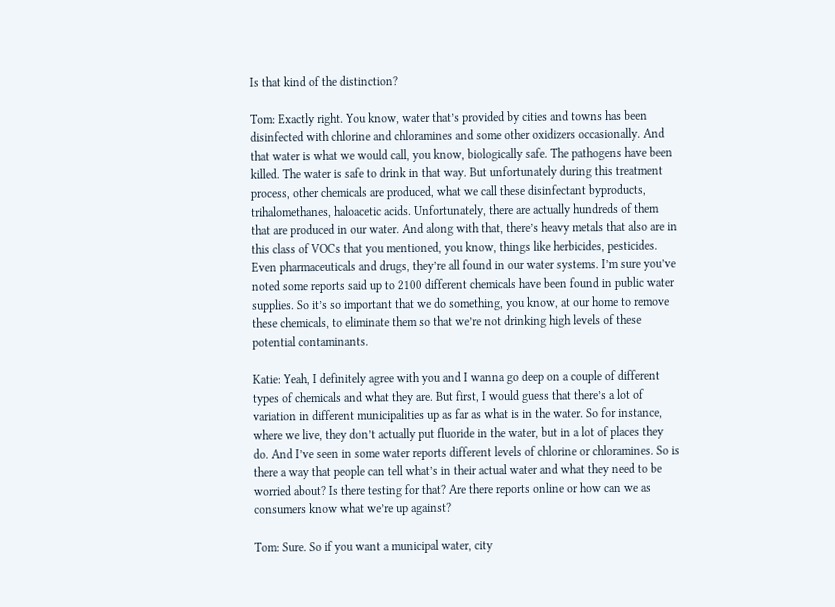Is that kind of the distinction?

Tom: Exactly right. You know, water that’s provided by cities and towns has been disinfected with chlorine and chloramines and some other oxidizers occasionally. And that water is what we would call, you know, biologically safe. The pathogens have been killed. The water is safe to drink in that way. But unfortunately during this treatment process, other chemicals are produced, what we call these disinfectant byproducts, trihalomethanes, haloacetic acids. Unfortunately, there are actually hundreds of them that are produced in our water. And along with that, there’s heavy metals that also are in this class of VOCs that you mentioned, you know, things like herbicides, pesticides. Even pharmaceuticals and drugs, they’re all found in our water systems. I’m sure you’ve noted some reports said up to 2100 different chemicals have been found in public water supplies. So it’s so important that we do something, you know, at our home to remove these chemicals, to eliminate them so that we’re not drinking high levels of these potential contaminants.

Katie: Yeah, I definitely agree with you and I wanna go deep on a couple of different types of chemicals and what they are. But first, I would guess that there’s a lot of variation in different municipalities up as far as what is in the water. So for instance, where we live, they don’t actually put fluoride in the water, but in a lot of places they do. And I’ve seen in some water reports different levels of chlorine or chloramines. So is there a way that people can tell what’s in their actual water and what they need to be worried about? Is there testing for that? Are there reports online or how can we as consumers know what we’re up against?

Tom: Sure. So if you want a municipal water, city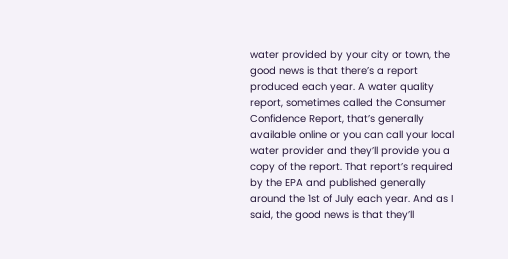water provided by your city or town, the good news is that there’s a report produced each year. A water quality report, sometimes called the Consumer Confidence Report, that’s generally available online or you can call your local water provider and they’ll provide you a copy of the report. That report’s required by the EPA and published generally around the 1st of July each year. And as I said, the good news is that they’ll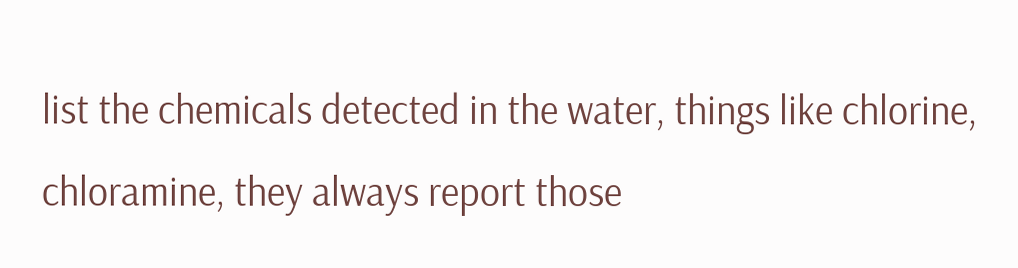list the chemicals detected in the water, things like chlorine, chloramine, they always report those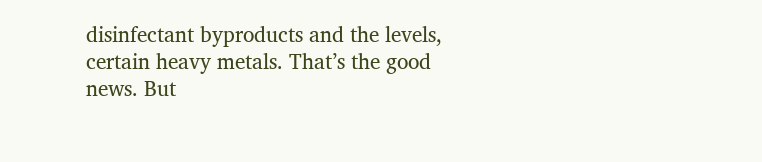disinfectant byproducts and the levels, certain heavy metals. That’s the good news. But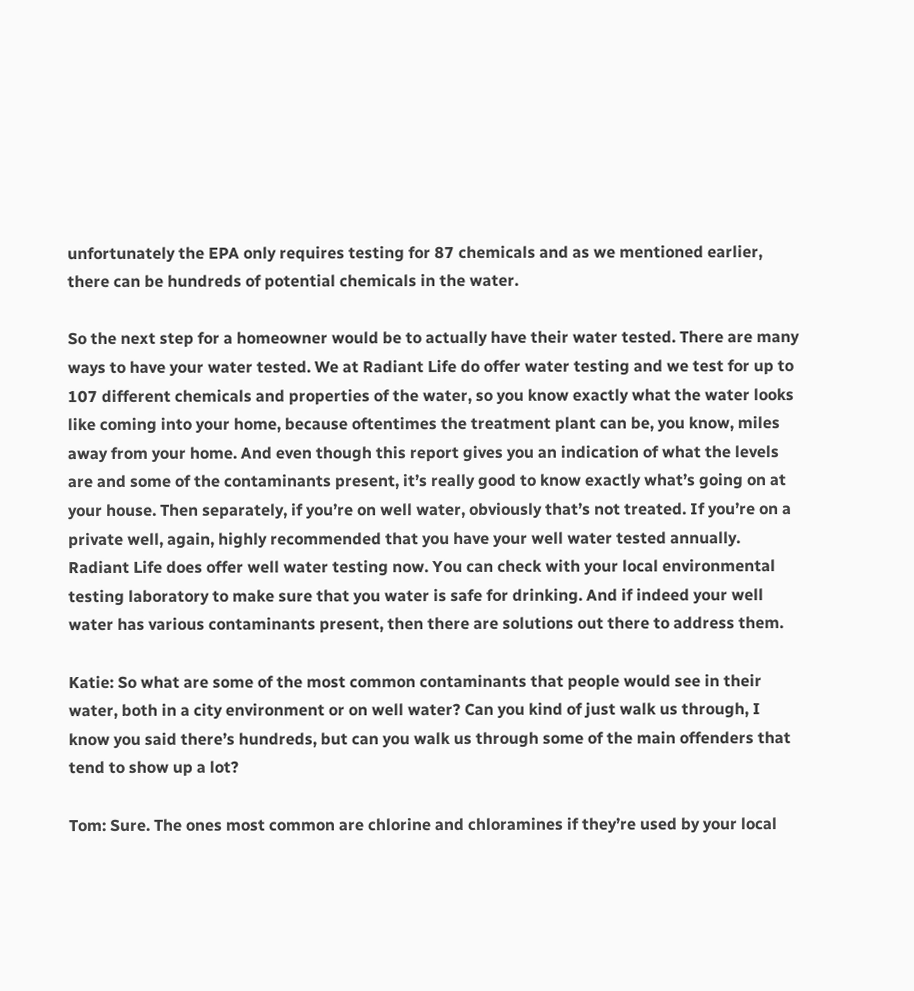unfortunately the EPA only requires testing for 87 chemicals and as we mentioned earlier, there can be hundreds of potential chemicals in the water.

So the next step for a homeowner would be to actually have their water tested. There are many ways to have your water tested. We at Radiant Life do offer water testing and we test for up to 107 different chemicals and properties of the water, so you know exactly what the water looks like coming into your home, because oftentimes the treatment plant can be, you know, miles away from your home. And even though this report gives you an indication of what the levels are and some of the contaminants present, it’s really good to know exactly what’s going on at your house. Then separately, if you’re on well water, obviously that’s not treated. If you’re on a private well, again, highly recommended that you have your well water tested annually. Radiant Life does offer well water testing now. You can check with your local environmental testing laboratory to make sure that you water is safe for drinking. And if indeed your well water has various contaminants present, then there are solutions out there to address them.

Katie: So what are some of the most common contaminants that people would see in their water, both in a city environment or on well water? Can you kind of just walk us through, I know you said there’s hundreds, but can you walk us through some of the main offenders that tend to show up a lot?

Tom: Sure. The ones most common are chlorine and chloramines if they’re used by your local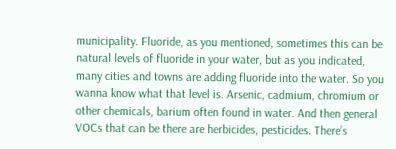municipality. Fluoride, as you mentioned, sometimes this can be natural levels of fluoride in your water, but as you indicated, many cities and towns are adding fluoride into the water. So you wanna know what that level is. Arsenic, cadmium, chromium or other chemicals, barium often found in water. And then general VOCs that can be there are herbicides, pesticides. There’s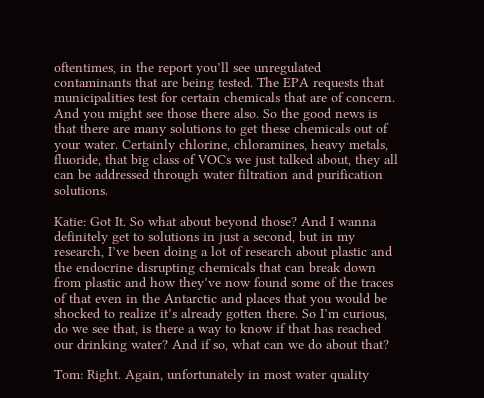oftentimes, in the report you’ll see unregulated contaminants that are being tested. The EPA requests that municipalities test for certain chemicals that are of concern. And you might see those there also. So the good news is that there are many solutions to get these chemicals out of your water. Certainly chlorine, chloramines, heavy metals, fluoride, that big class of VOCs we just talked about, they all can be addressed through water filtration and purification solutions.

Katie: Got It. So what about beyond those? And I wanna definitely get to solutions in just a second, but in my research, I’ve been doing a lot of research about plastic and the endocrine disrupting chemicals that can break down from plastic and how they’ve now found some of the traces of that even in the Antarctic and places that you would be shocked to realize it’s already gotten there. So I’m curious, do we see that, is there a way to know if that has reached our drinking water? And if so, what can we do about that?

Tom: Right. Again, unfortunately in most water quality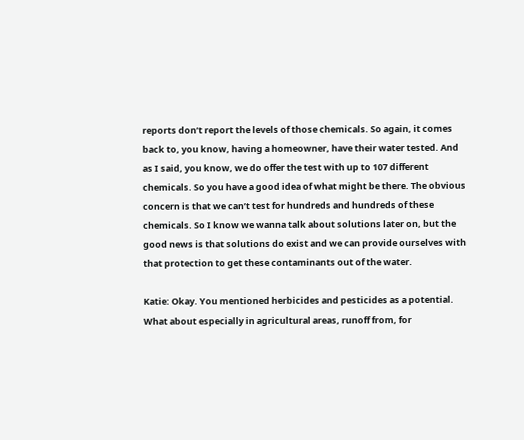reports don’t report the levels of those chemicals. So again, it comes back to, you know, having a homeowner, have their water tested. And as I said, you know, we do offer the test with up to 107 different chemicals. So you have a good idea of what might be there. The obvious concern is that we can’t test for hundreds and hundreds of these chemicals. So I know we wanna talk about solutions later on, but the good news is that solutions do exist and we can provide ourselves with that protection to get these contaminants out of the water.

Katie: Okay. You mentioned herbicides and pesticides as a potential. What about especially in agricultural areas, runoff from, for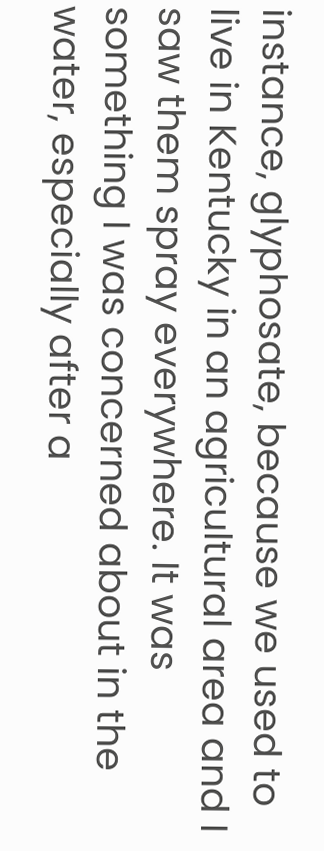instance, glyphosate, because we used to live in Kentucky in an agricultural area and I saw them spray everywhere. It was something I was concerned about in the water, especially after a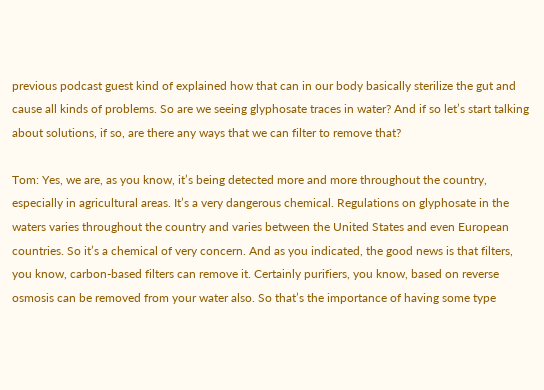previous podcast guest kind of explained how that can in our body basically sterilize the gut and cause all kinds of problems. So are we seeing glyphosate traces in water? And if so let’s start talking about solutions, if so, are there any ways that we can filter to remove that?

Tom: Yes, we are, as you know, it’s being detected more and more throughout the country, especially in agricultural areas. It’s a very dangerous chemical. Regulations on glyphosate in the waters varies throughout the country and varies between the United States and even European countries. So it’s a chemical of very concern. And as you indicated, the good news is that filters, you know, carbon-based filters can remove it. Certainly purifiers, you know, based on reverse osmosis can be removed from your water also. So that’s the importance of having some type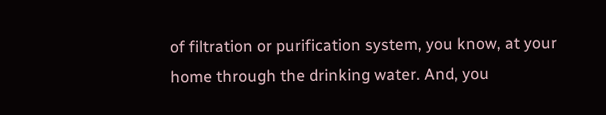of filtration or purification system, you know, at your home through the drinking water. And, you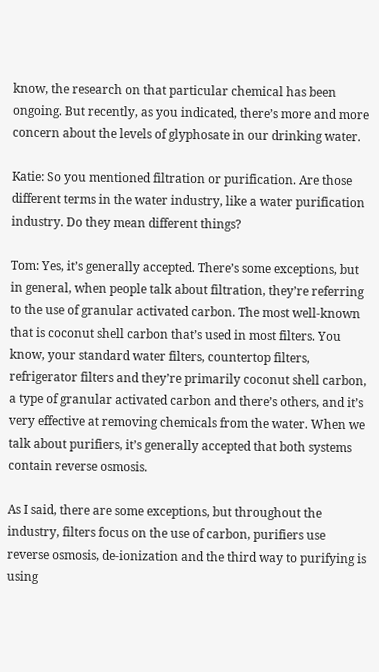know, the research on that particular chemical has been ongoing. But recently, as you indicated, there’s more and more concern about the levels of glyphosate in our drinking water.

Katie: So you mentioned filtration or purification. Are those different terms in the water industry, like a water purification industry. Do they mean different things?

Tom: Yes, it’s generally accepted. There’s some exceptions, but in general, when people talk about filtration, they’re referring to the use of granular activated carbon. The most well-known that is coconut shell carbon that’s used in most filters. You know, your standard water filters, countertop filters, refrigerator filters and they’re primarily coconut shell carbon, a type of granular activated carbon and there’s others, and it’s very effective at removing chemicals from the water. When we talk about purifiers, it’s generally accepted that both systems contain reverse osmosis.

As I said, there are some exceptions, but throughout the industry, filters focus on the use of carbon, purifiers use reverse osmosis, de-ionization and the third way to purifying is using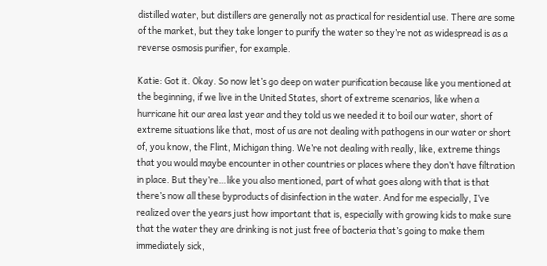distilled water, but distillers are generally not as practical for residential use. There are some of the market, but they take longer to purify the water so they’re not as widespread is as a reverse osmosis purifier, for example.

Katie: Got it. Okay. So now let’s go deep on water purification because like you mentioned at the beginning, if we live in the United States, short of extreme scenarios, like when a hurricane hit our area last year and they told us we needed it to boil our water, short of extreme situations like that, most of us are not dealing with pathogens in our water or short of, you know, the Flint, Michigan thing. We’re not dealing with really, like, extreme things that you would maybe encounter in other countries or places where they don’t have filtration in place. But they’re…like you also mentioned, part of what goes along with that is that there’s now all these byproducts of disinfection in the water. And for me especially, I’ve realized over the years just how important that is, especially with growing kids to make sure that the water they are drinking is not just free of bacteria that’s going to make them immediately sick,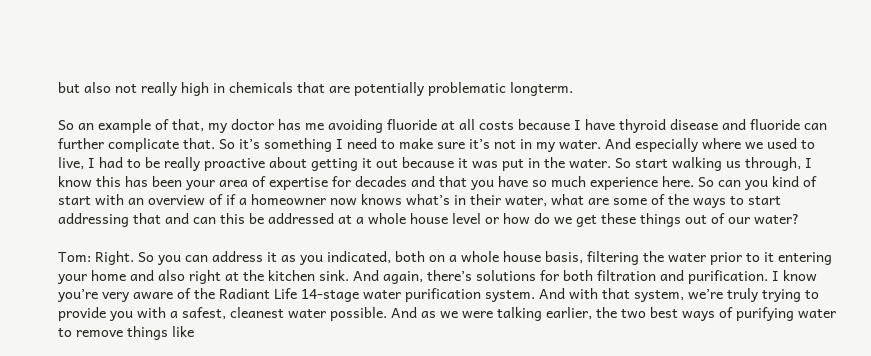but also not really high in chemicals that are potentially problematic longterm.

So an example of that, my doctor has me avoiding fluoride at all costs because I have thyroid disease and fluoride can further complicate that. So it’s something I need to make sure it’s not in my water. And especially where we used to live, I had to be really proactive about getting it out because it was put in the water. So start walking us through, I know this has been your area of expertise for decades and that you have so much experience here. So can you kind of start with an overview of if a homeowner now knows what’s in their water, what are some of the ways to start addressing that and can this be addressed at a whole house level or how do we get these things out of our water?

Tom: Right. So you can address it as you indicated, both on a whole house basis, filtering the water prior to it entering your home and also right at the kitchen sink. And again, there’s solutions for both filtration and purification. I know you’re very aware of the Radiant Life 14-stage water purification system. And with that system, we’re truly trying to provide you with a safest, cleanest water possible. And as we were talking earlier, the two best ways of purifying water to remove things like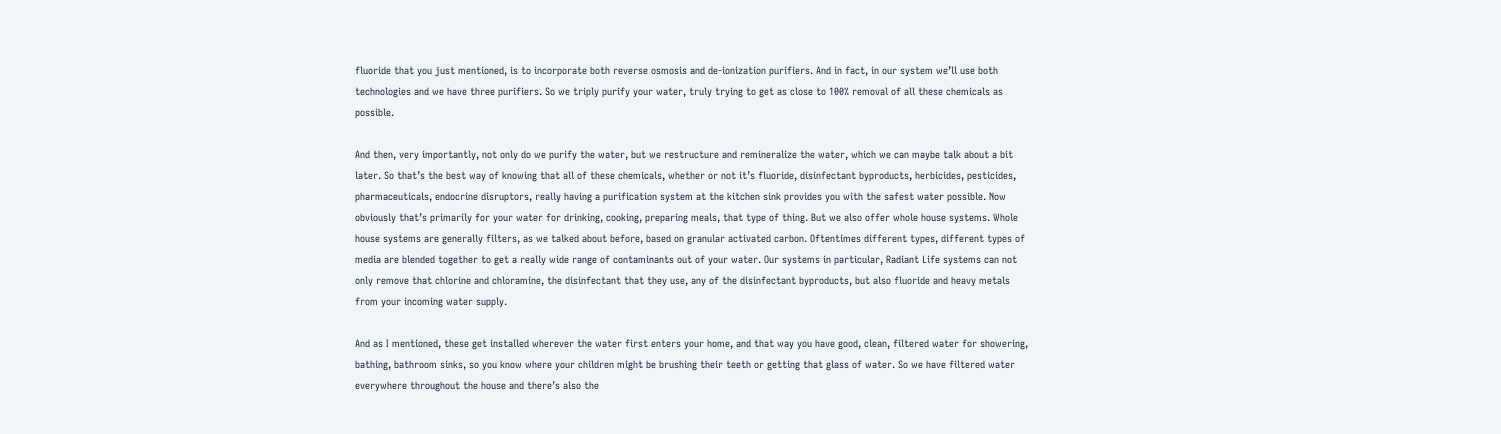fluoride that you just mentioned, is to incorporate both reverse osmosis and de-ionization purifiers. And in fact, in our system we’ll use both technologies and we have three purifiers. So we triply purify your water, truly trying to get as close to 100% removal of all these chemicals as possible.

And then, very importantly, not only do we purify the water, but we restructure and remineralize the water, which we can maybe talk about a bit later. So that’s the best way of knowing that all of these chemicals, whether or not it’s fluoride, disinfectant byproducts, herbicides, pesticides, pharmaceuticals, endocrine disruptors, really having a purification system at the kitchen sink provides you with the safest water possible. Now obviously that’s primarily for your water for drinking, cooking, preparing meals, that type of thing. But we also offer whole house systems. Whole house systems are generally filters, as we talked about before, based on granular activated carbon. Oftentimes different types, different types of media are blended together to get a really wide range of contaminants out of your water. Our systems in particular, Radiant Life systems can not only remove that chlorine and chloramine, the disinfectant that they use, any of the disinfectant byproducts, but also fluoride and heavy metals from your incoming water supply.

And as I mentioned, these get installed wherever the water first enters your home, and that way you have good, clean, filtered water for showering, bathing, bathroom sinks, so you know where your children might be brushing their teeth or getting that glass of water. So we have filtered water everywhere throughout the house and there’s also the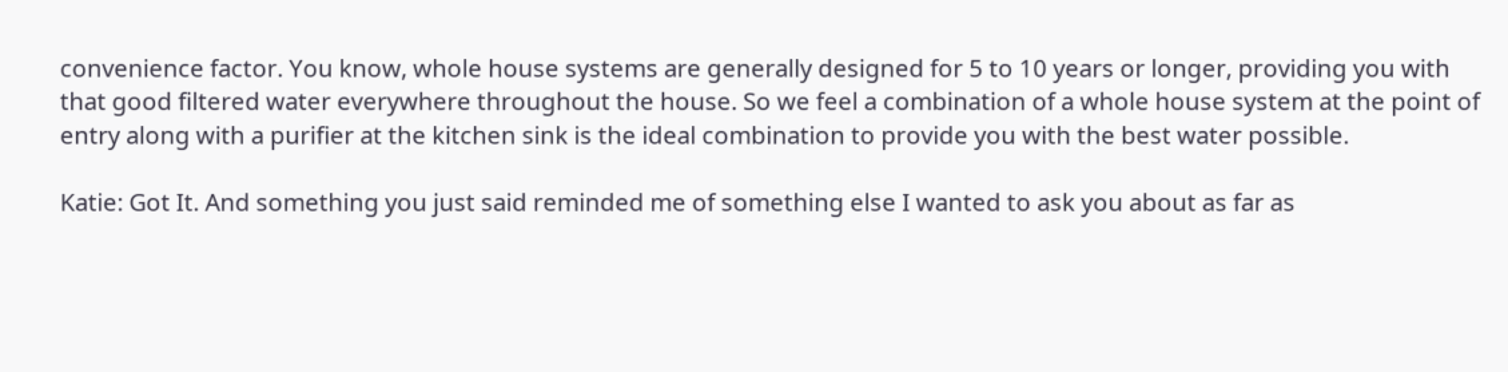convenience factor. You know, whole house systems are generally designed for 5 to 10 years or longer, providing you with that good filtered water everywhere throughout the house. So we feel a combination of a whole house system at the point of entry along with a purifier at the kitchen sink is the ideal combination to provide you with the best water possible.

Katie: Got It. And something you just said reminded me of something else I wanted to ask you about as far as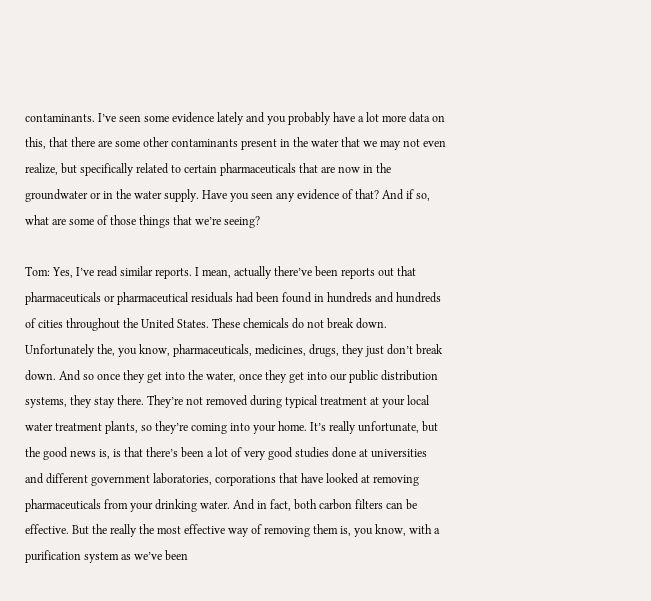contaminants. I’ve seen some evidence lately and you probably have a lot more data on this, that there are some other contaminants present in the water that we may not even realize, but specifically related to certain pharmaceuticals that are now in the groundwater or in the water supply. Have you seen any evidence of that? And if so, what are some of those things that we’re seeing?

Tom: Yes, I’ve read similar reports. I mean, actually there’ve been reports out that pharmaceuticals or pharmaceutical residuals had been found in hundreds and hundreds of cities throughout the United States. These chemicals do not break down. Unfortunately the, you know, pharmaceuticals, medicines, drugs, they just don’t break down. And so once they get into the water, once they get into our public distribution systems, they stay there. They’re not removed during typical treatment at your local water treatment plants, so they’re coming into your home. It’s really unfortunate, but the good news is, is that there’s been a lot of very good studies done at universities and different government laboratories, corporations that have looked at removing pharmaceuticals from your drinking water. And in fact, both carbon filters can be effective. But the really the most effective way of removing them is, you know, with a purification system as we’ve been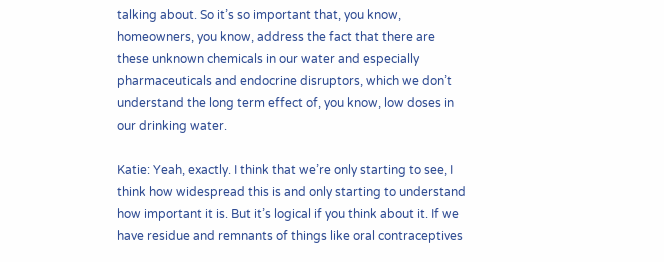talking about. So it’s so important that, you know, homeowners, you know, address the fact that there are these unknown chemicals in our water and especially pharmaceuticals and endocrine disruptors, which we don’t understand the long term effect of, you know, low doses in our drinking water.

Katie: Yeah, exactly. I think that we’re only starting to see, I think how widespread this is and only starting to understand how important it is. But it’s logical if you think about it. If we have residue and remnants of things like oral contraceptives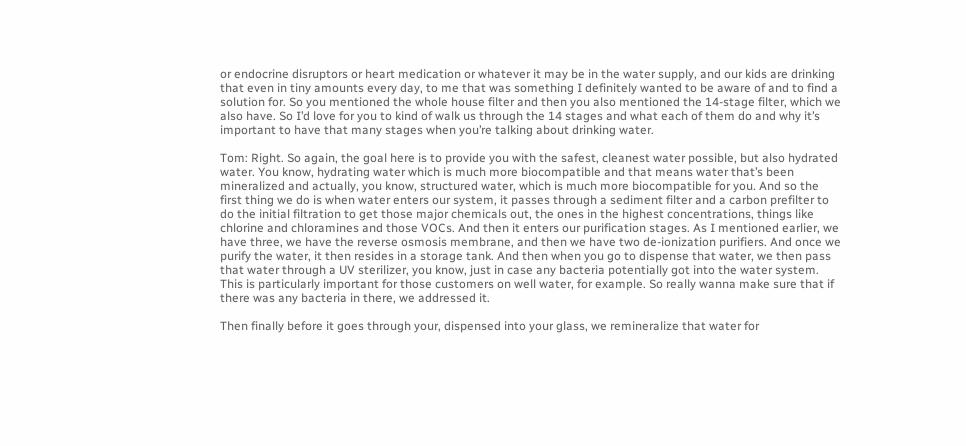or endocrine disruptors or heart medication or whatever it may be in the water supply, and our kids are drinking that even in tiny amounts every day, to me that was something I definitely wanted to be aware of and to find a solution for. So you mentioned the whole house filter and then you also mentioned the 14-stage filter, which we also have. So I’d love for you to kind of walk us through the 14 stages and what each of them do and why it’s important to have that many stages when you’re talking about drinking water.

Tom: Right. So again, the goal here is to provide you with the safest, cleanest water possible, but also hydrated water. You know, hydrating water which is much more biocompatible and that means water that’s been mineralized and actually, you know, structured water, which is much more biocompatible for you. And so the first thing we do is when water enters our system, it passes through a sediment filter and a carbon prefilter to do the initial filtration to get those major chemicals out, the ones in the highest concentrations, things like chlorine and chloramines and those VOCs. And then it enters our purification stages. As I mentioned earlier, we have three, we have the reverse osmosis membrane, and then we have two de-ionization purifiers. And once we purify the water, it then resides in a storage tank. And then when you go to dispense that water, we then pass that water through a UV sterilizer, you know, just in case any bacteria potentially got into the water system. This is particularly important for those customers on well water, for example. So really wanna make sure that if there was any bacteria in there, we addressed it.

Then finally before it goes through your, dispensed into your glass, we remineralize that water for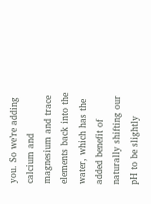you. So we’re adding calcium and magnesium and trace elements back into the water, which has the added benefit of naturally shifting our pH to be slightly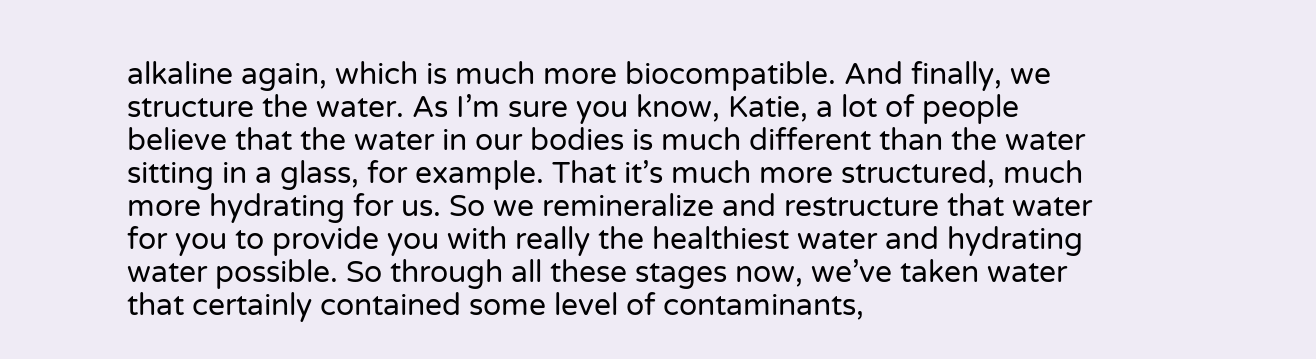alkaline again, which is much more biocompatible. And finally, we structure the water. As I’m sure you know, Katie, a lot of people believe that the water in our bodies is much different than the water sitting in a glass, for example. That it’s much more structured, much more hydrating for us. So we remineralize and restructure that water for you to provide you with really the healthiest water and hydrating water possible. So through all these stages now, we’ve taken water that certainly contained some level of contaminants,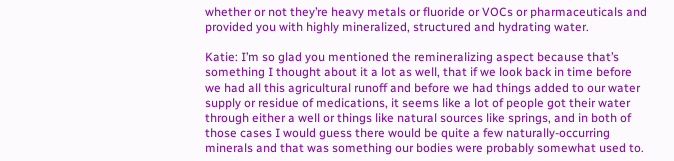whether or not they’re heavy metals or fluoride or VOCs or pharmaceuticals and provided you with highly mineralized, structured and hydrating water.

Katie: I’m so glad you mentioned the remineralizing aspect because that’s something I thought about it a lot as well, that if we look back in time before we had all this agricultural runoff and before we had things added to our water supply or residue of medications, it seems like a lot of people got their water through either a well or things like natural sources like springs, and in both of those cases I would guess there would be quite a few naturally-occurring minerals and that was something our bodies were probably somewhat used to.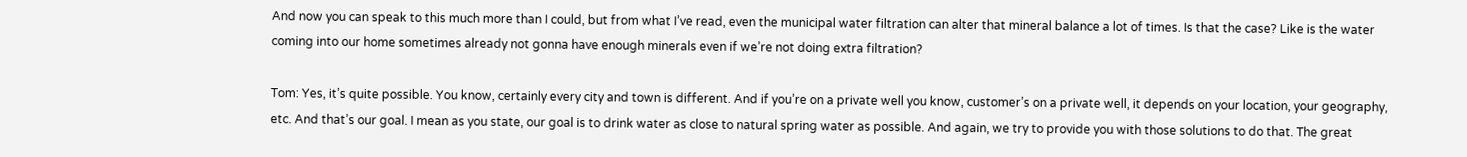And now you can speak to this much more than I could, but from what I’ve read, even the municipal water filtration can alter that mineral balance a lot of times. Is that the case? Like is the water coming into our home sometimes already not gonna have enough minerals even if we’re not doing extra filtration?

Tom: Yes, it’s quite possible. You know, certainly every city and town is different. And if you’re on a private well you know, customer’s on a private well, it depends on your location, your geography, etc. And that’s our goal. I mean as you state, our goal is to drink water as close to natural spring water as possible. And again, we try to provide you with those solutions to do that. The great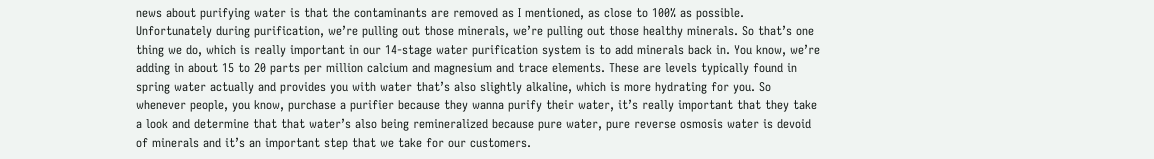news about purifying water is that the contaminants are removed as I mentioned, as close to 100% as possible. Unfortunately during purification, we’re pulling out those minerals, we’re pulling out those healthy minerals. So that’s one thing we do, which is really important in our 14-stage water purification system is to add minerals back in. You know, we’re adding in about 15 to 20 parts per million calcium and magnesium and trace elements. These are levels typically found in spring water actually and provides you with water that’s also slightly alkaline, which is more hydrating for you. So whenever people, you know, purchase a purifier because they wanna purify their water, it’s really important that they take a look and determine that that water’s also being remineralized because pure water, pure reverse osmosis water is devoid of minerals and it’s an important step that we take for our customers.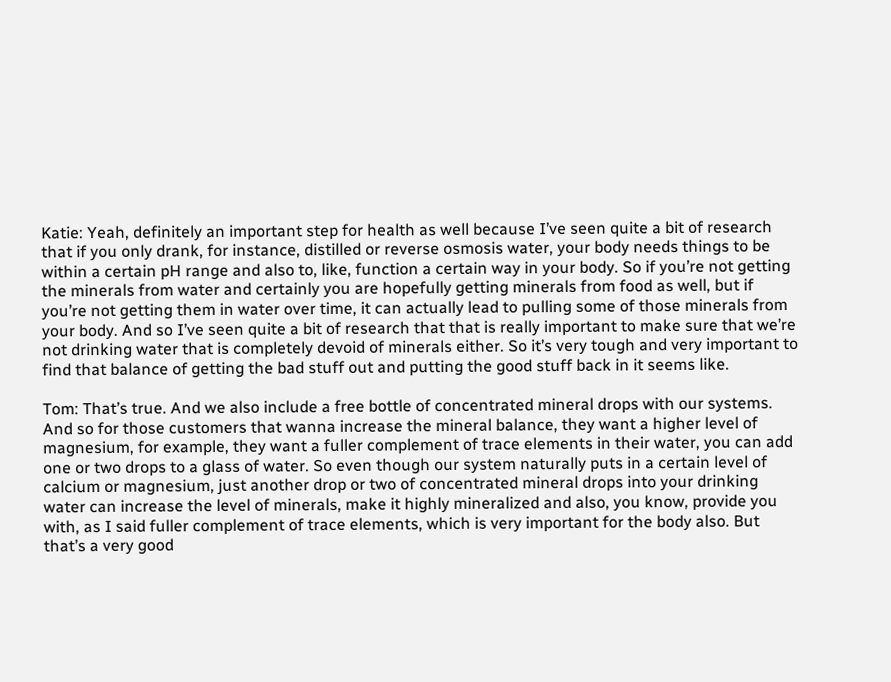Katie: Yeah, definitely an important step for health as well because I’ve seen quite a bit of research that if you only drank, for instance, distilled or reverse osmosis water, your body needs things to be within a certain pH range and also to, like, function a certain way in your body. So if you’re not getting the minerals from water and certainly you are hopefully getting minerals from food as well, but if you’re not getting them in water over time, it can actually lead to pulling some of those minerals from your body. And so I’ve seen quite a bit of research that that is really important to make sure that we’re not drinking water that is completely devoid of minerals either. So it’s very tough and very important to find that balance of getting the bad stuff out and putting the good stuff back in it seems like.

Tom: That’s true. And we also include a free bottle of concentrated mineral drops with our systems. And so for those customers that wanna increase the mineral balance, they want a higher level of magnesium, for example, they want a fuller complement of trace elements in their water, you can add one or two drops to a glass of water. So even though our system naturally puts in a certain level of calcium or magnesium, just another drop or two of concentrated mineral drops into your drinking water can increase the level of minerals, make it highly mineralized and also, you know, provide you with, as I said fuller complement of trace elements, which is very important for the body also. But that’s a very good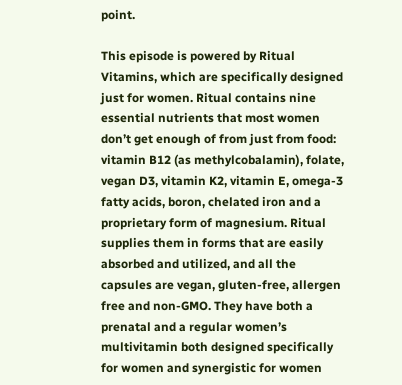point.

This episode is powered by Ritual Vitamins, which are specifically designed just for women. Ritual contains nine essential nutrients that most women don’t get enough of from just from food: vitamin B12 (as methylcobalamin), folate, vegan D3, vitamin K2, vitamin E, omega-3 fatty acids, boron, chelated iron and a proprietary form of magnesium. Ritual supplies them in forms that are easily absorbed and utilized, and all the capsules are vegan, gluten-free, allergen free and non-GMO. They have both a prenatal and a regular women’s multivitamin both designed specifically for women and synergistic for women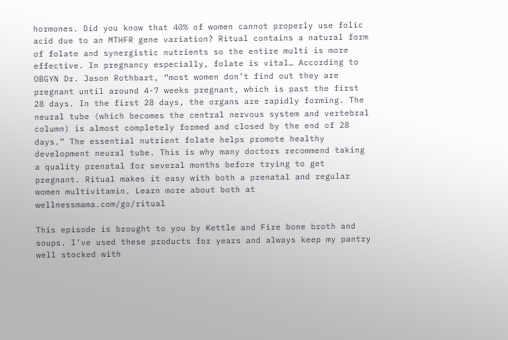hormones. Did you know that 40% of women cannot properly use folic acid due to an MTHFR gene variation? Ritual contains a natural form of folate and synergistic nutrients so the entire multi is more effective. In pregnancy especially, folate is vital… According to OBGYN Dr. Jason Rothbart, “most women don’t find out they are pregnant until around 4-7 weeks pregnant, which is past the first 28 days. In the first 28 days, the organs are rapidly forming. The neural tube (which becomes the central nervous system and vertebral column) is almost completely formed and closed by the end of 28 days.” The essential nutrient folate helps promote healthy development neural tube. This is why many doctors recommend taking a quality prenatal for several months before trying to get pregnant. Ritual makes it easy with both a prenatal and regular women multivitamin. Learn more about both at wellnessmama.com/go/ritual

This episode is brought to you by Kettle and Fire bone broth and soups. I’ve used these products for years and always keep my pantry well stocked with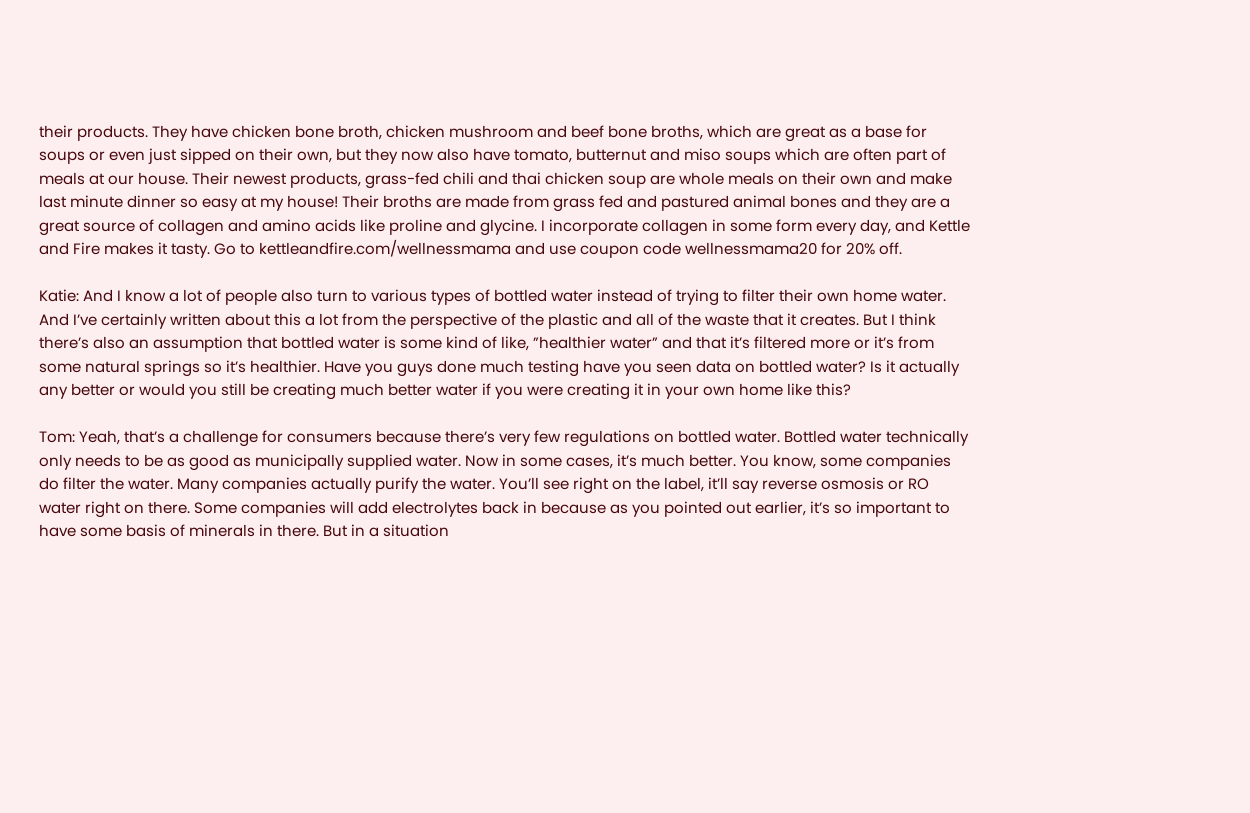their products. They have chicken bone broth, chicken mushroom and beef bone broths, which are great as a base for soups or even just sipped on their own, but they now also have tomato, butternut and miso soups which are often part of meals at our house. Their newest products, grass-fed chili and thai chicken soup are whole meals on their own and make last minute dinner so easy at my house! Their broths are made from grass fed and pastured animal bones and they are a great source of collagen and amino acids like proline and glycine. I incorporate collagen in some form every day, and Kettle and Fire makes it tasty. Go to kettleandfire.com/wellnessmama and use coupon code wellnessmama20 for 20% off.

Katie: And I know a lot of people also turn to various types of bottled water instead of trying to filter their own home water. And I’ve certainly written about this a lot from the perspective of the plastic and all of the waste that it creates. But I think there’s also an assumption that bottled water is some kind of like, ”healthier water” and that it’s filtered more or it’s from some natural springs so it’s healthier. Have you guys done much testing have you seen data on bottled water? Is it actually any better or would you still be creating much better water if you were creating it in your own home like this?

Tom: Yeah, that’s a challenge for consumers because there’s very few regulations on bottled water. Bottled water technically only needs to be as good as municipally supplied water. Now in some cases, it’s much better. You know, some companies do filter the water. Many companies actually purify the water. You’ll see right on the label, it’ll say reverse osmosis or RO water right on there. Some companies will add electrolytes back in because as you pointed out earlier, it’s so important to have some basis of minerals in there. But in a situation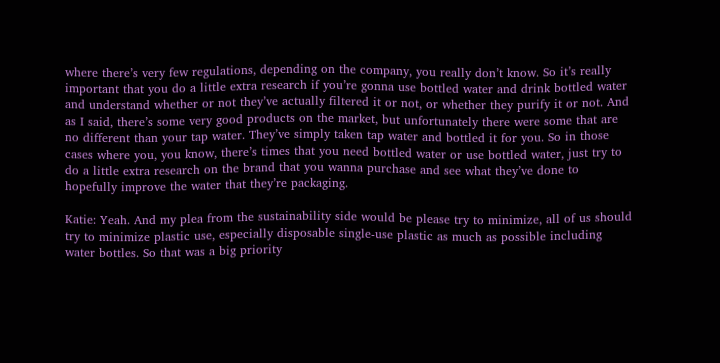where there’s very few regulations, depending on the company, you really don’t know. So it’s really important that you do a little extra research if you’re gonna use bottled water and drink bottled water and understand whether or not they’ve actually filtered it or not, or whether they purify it or not. And as I said, there’s some very good products on the market, but unfortunately there were some that are no different than your tap water. They’ve simply taken tap water and bottled it for you. So in those cases where you, you know, there’s times that you need bottled water or use bottled water, just try to do a little extra research on the brand that you wanna purchase and see what they’ve done to hopefully improve the water that they’re packaging.

Katie: Yeah. And my plea from the sustainability side would be please try to minimize, all of us should try to minimize plastic use, especially disposable single-use plastic as much as possible including water bottles. So that was a big priority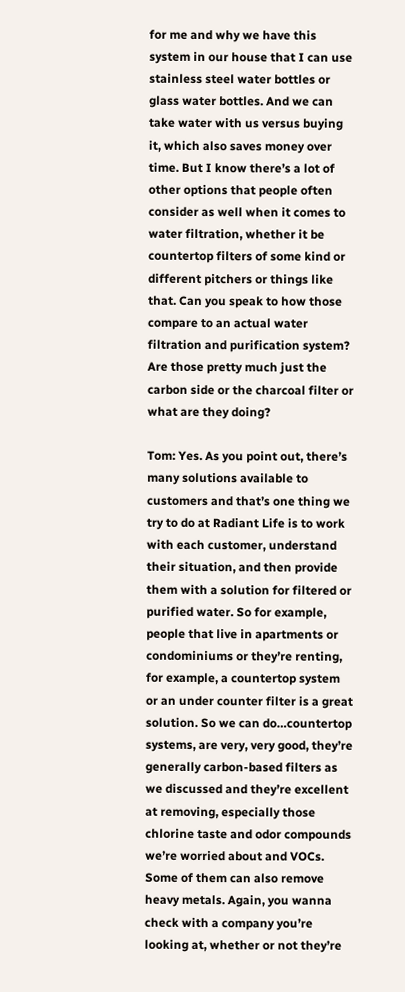for me and why we have this system in our house that I can use stainless steel water bottles or glass water bottles. And we can take water with us versus buying it, which also saves money over time. But I know there’s a lot of other options that people often consider as well when it comes to water filtration, whether it be countertop filters of some kind or different pitchers or things like that. Can you speak to how those compare to an actual water filtration and purification system? Are those pretty much just the carbon side or the charcoal filter or what are they doing?

Tom: Yes. As you point out, there’s many solutions available to customers and that’s one thing we try to do at Radiant Life is to work with each customer, understand their situation, and then provide them with a solution for filtered or purified water. So for example, people that live in apartments or condominiums or they’re renting, for example, a countertop system or an under counter filter is a great solution. So we can do…countertop systems, are very, very good, they’re generally carbon-based filters as we discussed and they’re excellent at removing, especially those chlorine taste and odor compounds we’re worried about and VOCs. Some of them can also remove heavy metals. Again, you wanna check with a company you’re looking at, whether or not they’re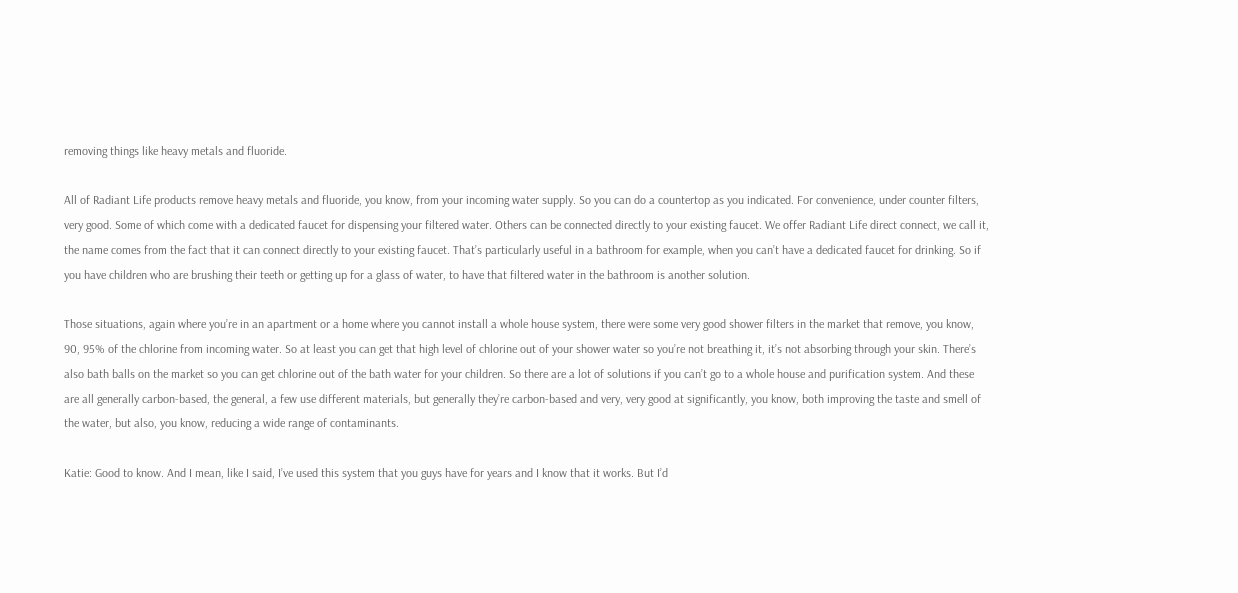removing things like heavy metals and fluoride.

All of Radiant Life products remove heavy metals and fluoride, you know, from your incoming water supply. So you can do a countertop as you indicated. For convenience, under counter filters, very good. Some of which come with a dedicated faucet for dispensing your filtered water. Others can be connected directly to your existing faucet. We offer Radiant Life direct connect, we call it, the name comes from the fact that it can connect directly to your existing faucet. That’s particularly useful in a bathroom for example, when you can’t have a dedicated faucet for drinking. So if you have children who are brushing their teeth or getting up for a glass of water, to have that filtered water in the bathroom is another solution.

Those situations, again where you’re in an apartment or a home where you cannot install a whole house system, there were some very good shower filters in the market that remove, you know, 90, 95% of the chlorine from incoming water. So at least you can get that high level of chlorine out of your shower water so you’re not breathing it, it’s not absorbing through your skin. There’s also bath balls on the market so you can get chlorine out of the bath water for your children. So there are a lot of solutions if you can’t go to a whole house and purification system. And these are all generally carbon-based, the general, a few use different materials, but generally they’re carbon-based and very, very good at significantly, you know, both improving the taste and smell of the water, but also, you know, reducing a wide range of contaminants.

Katie: Good to know. And I mean, like I said, I’ve used this system that you guys have for years and I know that it works. But I’d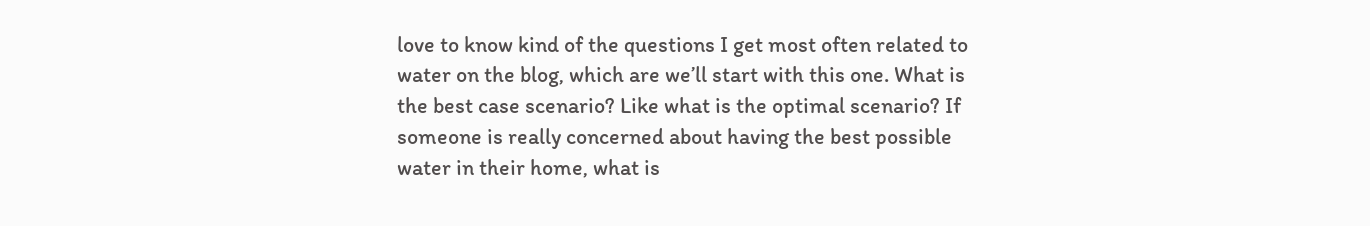love to know kind of the questions I get most often related to water on the blog, which are we’ll start with this one. What is the best case scenario? Like what is the optimal scenario? If someone is really concerned about having the best possible water in their home, what is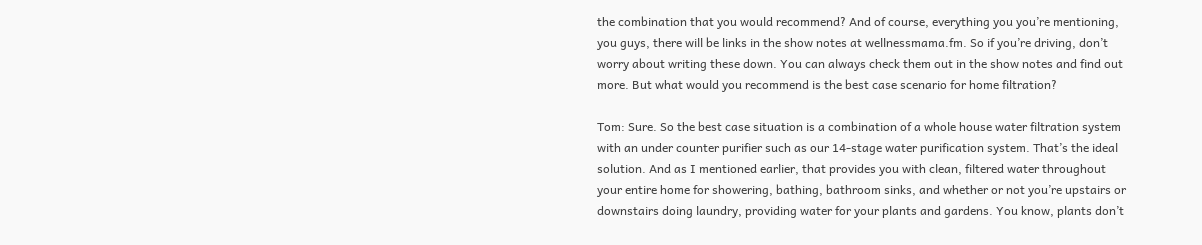the combination that you would recommend? And of course, everything you you’re mentioning, you guys, there will be links in the show notes at wellnessmama.fm. So if you’re driving, don’t worry about writing these down. You can always check them out in the show notes and find out more. But what would you recommend is the best case scenario for home filtration?

Tom: Sure. So the best case situation is a combination of a whole house water filtration system with an under counter purifier such as our 14-stage water purification system. That’s the ideal solution. And as I mentioned earlier, that provides you with clean, filtered water throughout your entire home for showering, bathing, bathroom sinks, and whether or not you’re upstairs or downstairs doing laundry, providing water for your plants and gardens. You know, plants don’t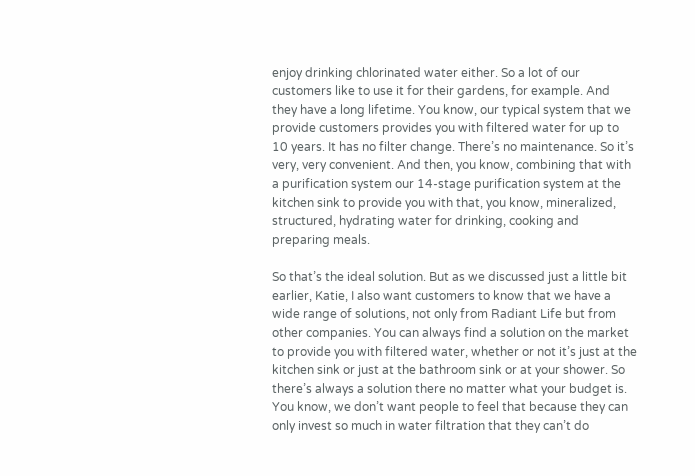enjoy drinking chlorinated water either. So a lot of our customers like to use it for their gardens, for example. And they have a long lifetime. You know, our typical system that we provide customers provides you with filtered water for up to 10 years. It has no filter change. There’s no maintenance. So it’s very, very convenient. And then, you know, combining that with a purification system our 14-stage purification system at the kitchen sink to provide you with that, you know, mineralized, structured, hydrating water for drinking, cooking and preparing meals.

So that’s the ideal solution. But as we discussed just a little bit earlier, Katie, I also want customers to know that we have a wide range of solutions, not only from Radiant Life but from other companies. You can always find a solution on the market to provide you with filtered water, whether or not it’s just at the kitchen sink or just at the bathroom sink or at your shower. So there’s always a solution there no matter what your budget is. You know, we don’t want people to feel that because they can only invest so much in water filtration that they can’t do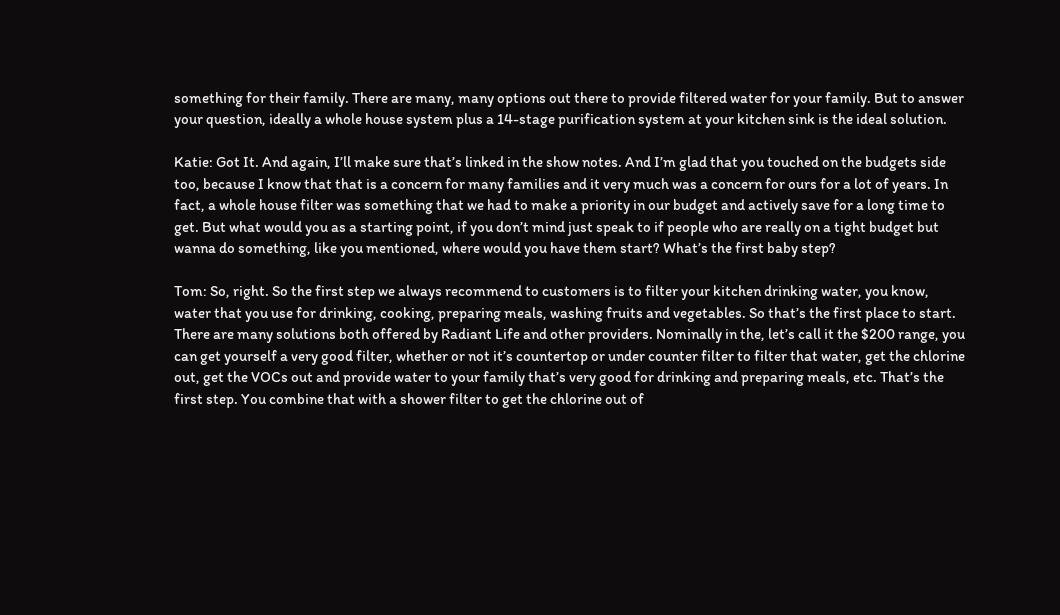something for their family. There are many, many options out there to provide filtered water for your family. But to answer your question, ideally a whole house system plus a 14-stage purification system at your kitchen sink is the ideal solution.

Katie: Got It. And again, I’ll make sure that’s linked in the show notes. And I’m glad that you touched on the budgets side too, because I know that that is a concern for many families and it very much was a concern for ours for a lot of years. In fact, a whole house filter was something that we had to make a priority in our budget and actively save for a long time to get. But what would you as a starting point, if you don’t mind just speak to if people who are really on a tight budget but wanna do something, like you mentioned, where would you have them start? What’s the first baby step?

Tom: So, right. So the first step we always recommend to customers is to filter your kitchen drinking water, you know, water that you use for drinking, cooking, preparing meals, washing fruits and vegetables. So that’s the first place to start. There are many solutions both offered by Radiant Life and other providers. Nominally in the, let’s call it the $200 range, you can get yourself a very good filter, whether or not it’s countertop or under counter filter to filter that water, get the chlorine out, get the VOCs out and provide water to your family that’s very good for drinking and preparing meals, etc. That’s the first step. You combine that with a shower filter to get the chlorine out of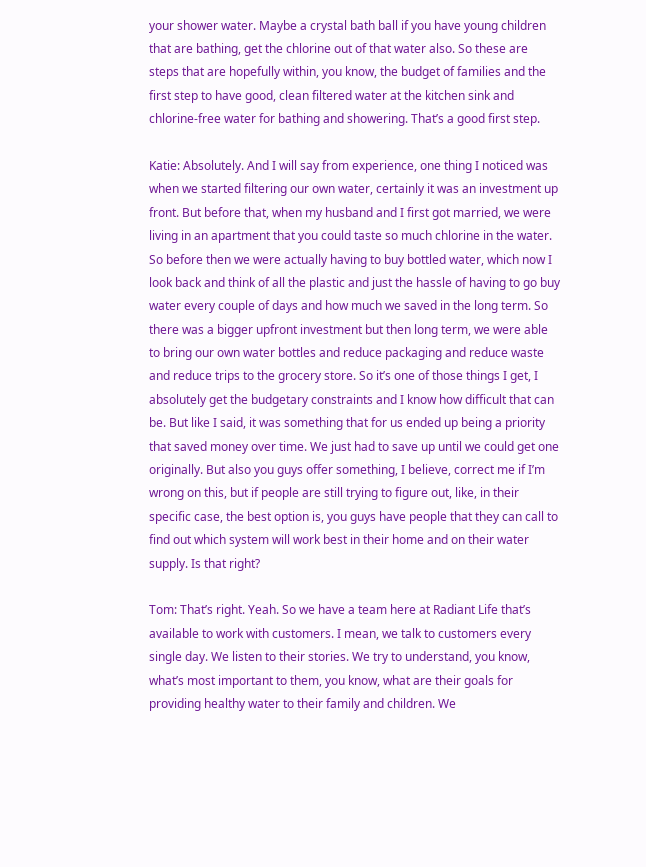your shower water. Maybe a crystal bath ball if you have young children that are bathing, get the chlorine out of that water also. So these are steps that are hopefully within, you know, the budget of families and the first step to have good, clean filtered water at the kitchen sink and chlorine-free water for bathing and showering. That’s a good first step.

Katie: Absolutely. And I will say from experience, one thing I noticed was when we started filtering our own water, certainly it was an investment up front. But before that, when my husband and I first got married, we were living in an apartment that you could taste so much chlorine in the water. So before then we were actually having to buy bottled water, which now I look back and think of all the plastic and just the hassle of having to go buy water every couple of days and how much we saved in the long term. So there was a bigger upfront investment but then long term, we were able to bring our own water bottles and reduce packaging and reduce waste and reduce trips to the grocery store. So it’s one of those things I get, I absolutely get the budgetary constraints and I know how difficult that can be. But like I said, it was something that for us ended up being a priority that saved money over time. We just had to save up until we could get one originally. But also you guys offer something, I believe, correct me if I’m wrong on this, but if people are still trying to figure out, like, in their specific case, the best option is, you guys have people that they can call to find out which system will work best in their home and on their water supply. Is that right?

Tom: That’s right. Yeah. So we have a team here at Radiant Life that’s available to work with customers. I mean, we talk to customers every single day. We listen to their stories. We try to understand, you know, what’s most important to them, you know, what are their goals for providing healthy water to their family and children. We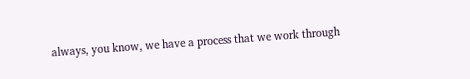always, you know, we have a process that we work through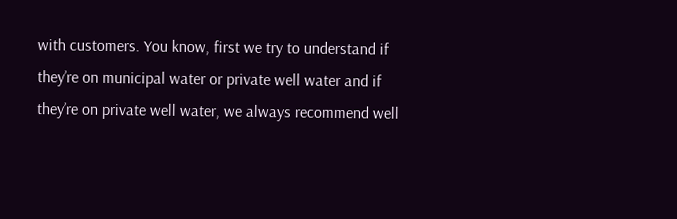with customers. You know, first we try to understand if they’re on municipal water or private well water and if they’re on private well water, we always recommend well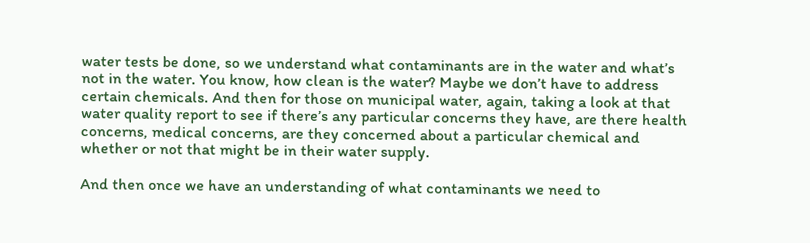water tests be done, so we understand what contaminants are in the water and what’s not in the water. You know, how clean is the water? Maybe we don’t have to address certain chemicals. And then for those on municipal water, again, taking a look at that water quality report to see if there’s any particular concerns they have, are there health concerns, medical concerns, are they concerned about a particular chemical and whether or not that might be in their water supply.

And then once we have an understanding of what contaminants we need to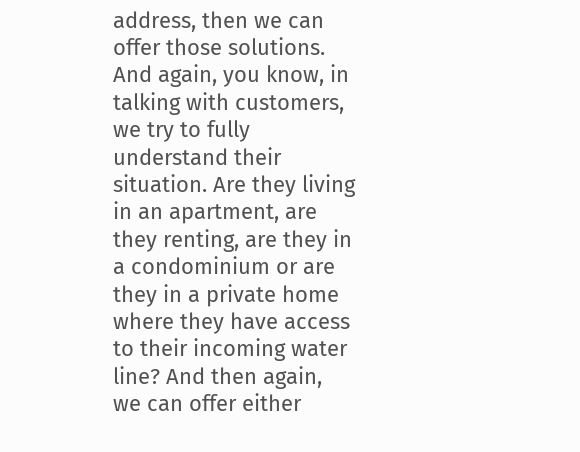address, then we can offer those solutions. And again, you know, in talking with customers, we try to fully understand their situation. Are they living in an apartment, are they renting, are they in a condominium or are they in a private home where they have access to their incoming water line? And then again, we can offer either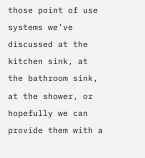those point of use systems we’ve discussed at the kitchen sink, at the bathroom sink, at the shower, or hopefully we can provide them with a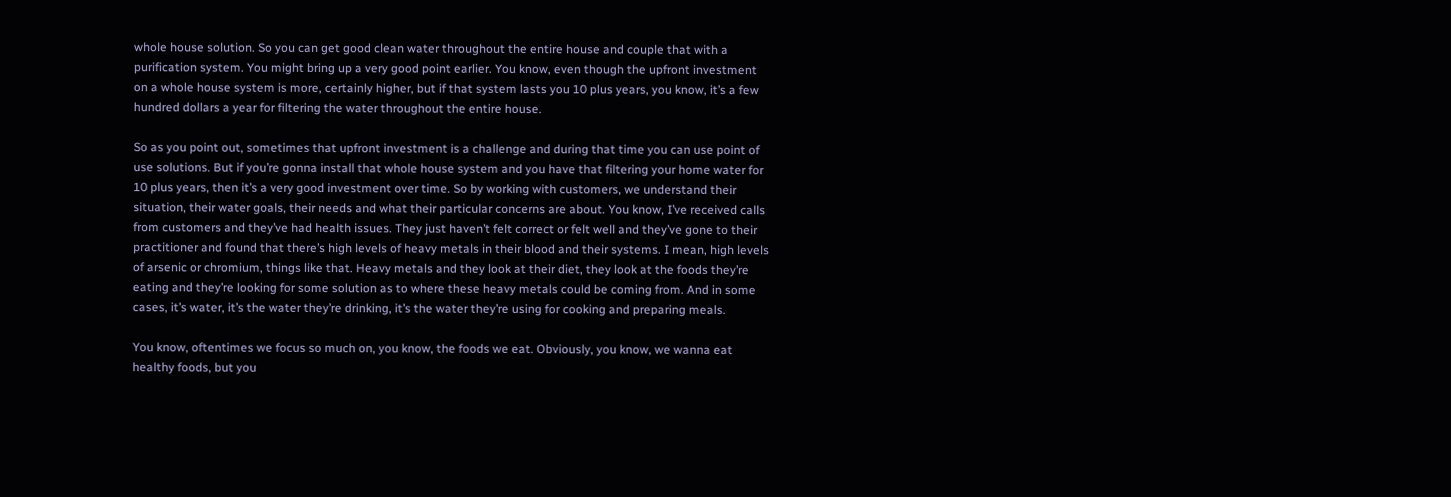whole house solution. So you can get good clean water throughout the entire house and couple that with a purification system. You might bring up a very good point earlier. You know, even though the upfront investment on a whole house system is more, certainly higher, but if that system lasts you 10 plus years, you know, it’s a few hundred dollars a year for filtering the water throughout the entire house.

So as you point out, sometimes that upfront investment is a challenge and during that time you can use point of use solutions. But if you’re gonna install that whole house system and you have that filtering your home water for 10 plus years, then it’s a very good investment over time. So by working with customers, we understand their situation, their water goals, their needs and what their particular concerns are about. You know, I’ve received calls from customers and they’ve had health issues. They just haven’t felt correct or felt well and they’ve gone to their practitioner and found that there’s high levels of heavy metals in their blood and their systems. I mean, high levels of arsenic or chromium, things like that. Heavy metals and they look at their diet, they look at the foods they’re eating and they’re looking for some solution as to where these heavy metals could be coming from. And in some cases, it’s water, it’s the water they’re drinking, it’s the water they’re using for cooking and preparing meals.

You know, oftentimes we focus so much on, you know, the foods we eat. Obviously, you know, we wanna eat healthy foods, but you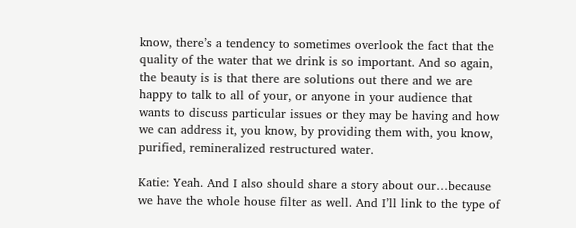know, there’s a tendency to sometimes overlook the fact that the quality of the water that we drink is so important. And so again, the beauty is is that there are solutions out there and we are happy to talk to all of your, or anyone in your audience that wants to discuss particular issues or they may be having and how we can address it, you know, by providing them with, you know, purified, remineralized restructured water.

Katie: Yeah. And I also should share a story about our…because we have the whole house filter as well. And I’ll link to the type of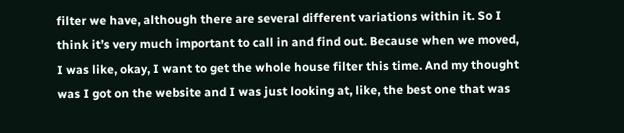filter we have, although there are several different variations within it. So I think it’s very much important to call in and find out. Because when we moved, I was like, okay, I want to get the whole house filter this time. And my thought was I got on the website and I was just looking at, like, the best one that was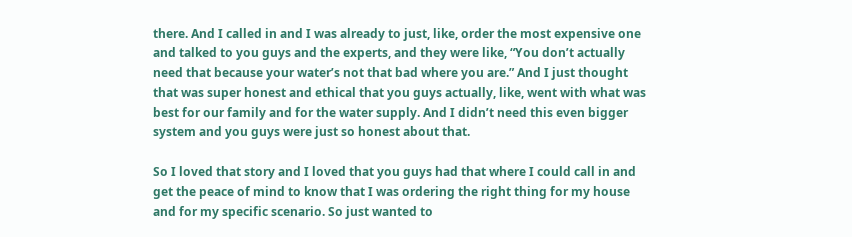there. And I called in and I was already to just, like, order the most expensive one and talked to you guys and the experts, and they were like, “You don’t actually need that because your water’s not that bad where you are.” And I just thought that was super honest and ethical that you guys actually, like, went with what was best for our family and for the water supply. And I didn’t need this even bigger system and you guys were just so honest about that.

So I loved that story and I loved that you guys had that where I could call in and get the peace of mind to know that I was ordering the right thing for my house and for my specific scenario. So just wanted to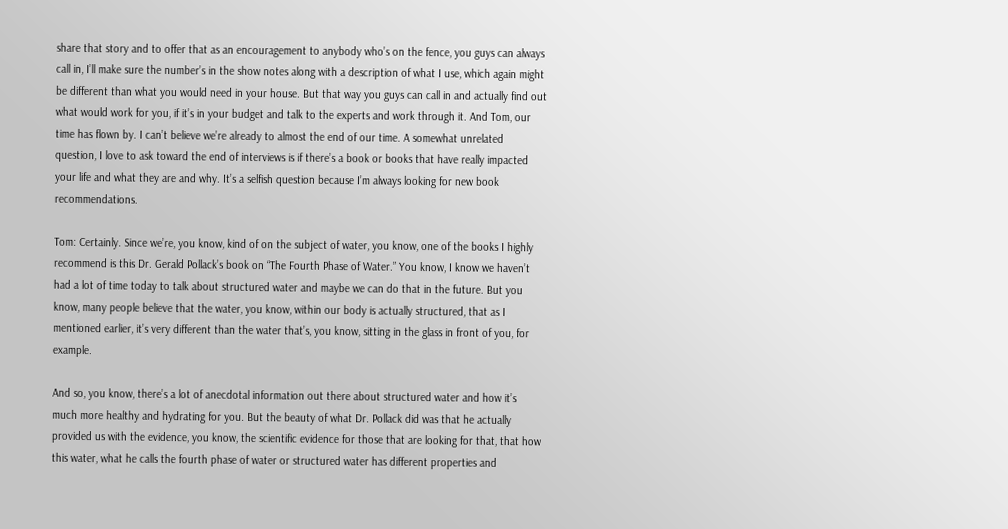share that story and to offer that as an encouragement to anybody who’s on the fence, you guys can always call in, I’ll make sure the number’s in the show notes along with a description of what I use, which again might be different than what you would need in your house. But that way you guys can call in and actually find out what would work for you, if it’s in your budget and talk to the experts and work through it. And Tom, our time has flown by. I can’t believe we’re already to almost the end of our time. A somewhat unrelated question, I love to ask toward the end of interviews is if there’s a book or books that have really impacted your life and what they are and why. It’s a selfish question because I’m always looking for new book recommendations.

Tom: Certainly. Since we’re, you know, kind of on the subject of water, you know, one of the books I highly recommend is this Dr. Gerald Pollack’s book on “The Fourth Phase of Water.” You know, I know we haven’t had a lot of time today to talk about structured water and maybe we can do that in the future. But you know, many people believe that the water, you know, within our body is actually structured, that as I mentioned earlier, it’s very different than the water that’s, you know, sitting in the glass in front of you, for example.

And so, you know, there’s a lot of anecdotal information out there about structured water and how it’s much more healthy and hydrating for you. But the beauty of what Dr. Pollack did was that he actually provided us with the evidence, you know, the scientific evidence for those that are looking for that, that how this water, what he calls the fourth phase of water or structured water has different properties and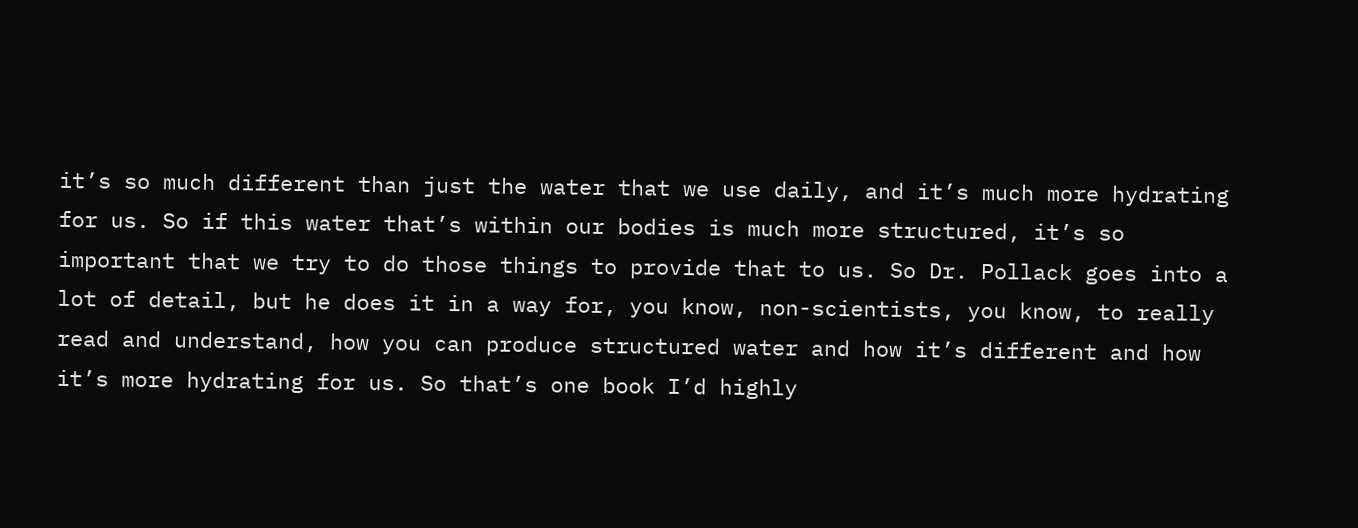it’s so much different than just the water that we use daily, and it’s much more hydrating for us. So if this water that’s within our bodies is much more structured, it’s so important that we try to do those things to provide that to us. So Dr. Pollack goes into a lot of detail, but he does it in a way for, you know, non-scientists, you know, to really read and understand, how you can produce structured water and how it’s different and how it’s more hydrating for us. So that’s one book I’d highly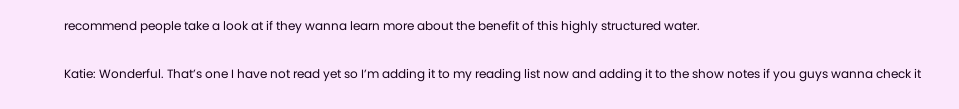recommend people take a look at if they wanna learn more about the benefit of this highly structured water.

Katie: Wonderful. That’s one I have not read yet so I’m adding it to my reading list now and adding it to the show notes if you guys wanna check it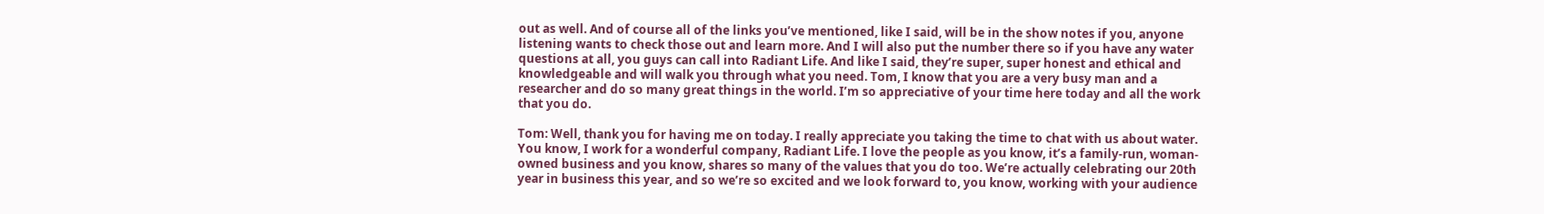out as well. And of course all of the links you’ve mentioned, like I said, will be in the show notes if you, anyone listening wants to check those out and learn more. And I will also put the number there so if you have any water questions at all, you guys can call into Radiant Life. And like I said, they’re super, super honest and ethical and knowledgeable and will walk you through what you need. Tom, I know that you are a very busy man and a researcher and do so many great things in the world. I’m so appreciative of your time here today and all the work that you do.

Tom: Well, thank you for having me on today. I really appreciate you taking the time to chat with us about water. You know, I work for a wonderful company, Radiant Life. I love the people as you know, it’s a family-run, woman-owned business and you know, shares so many of the values that you do too. We’re actually celebrating our 20th year in business this year, and so we’re so excited and we look forward to, you know, working with your audience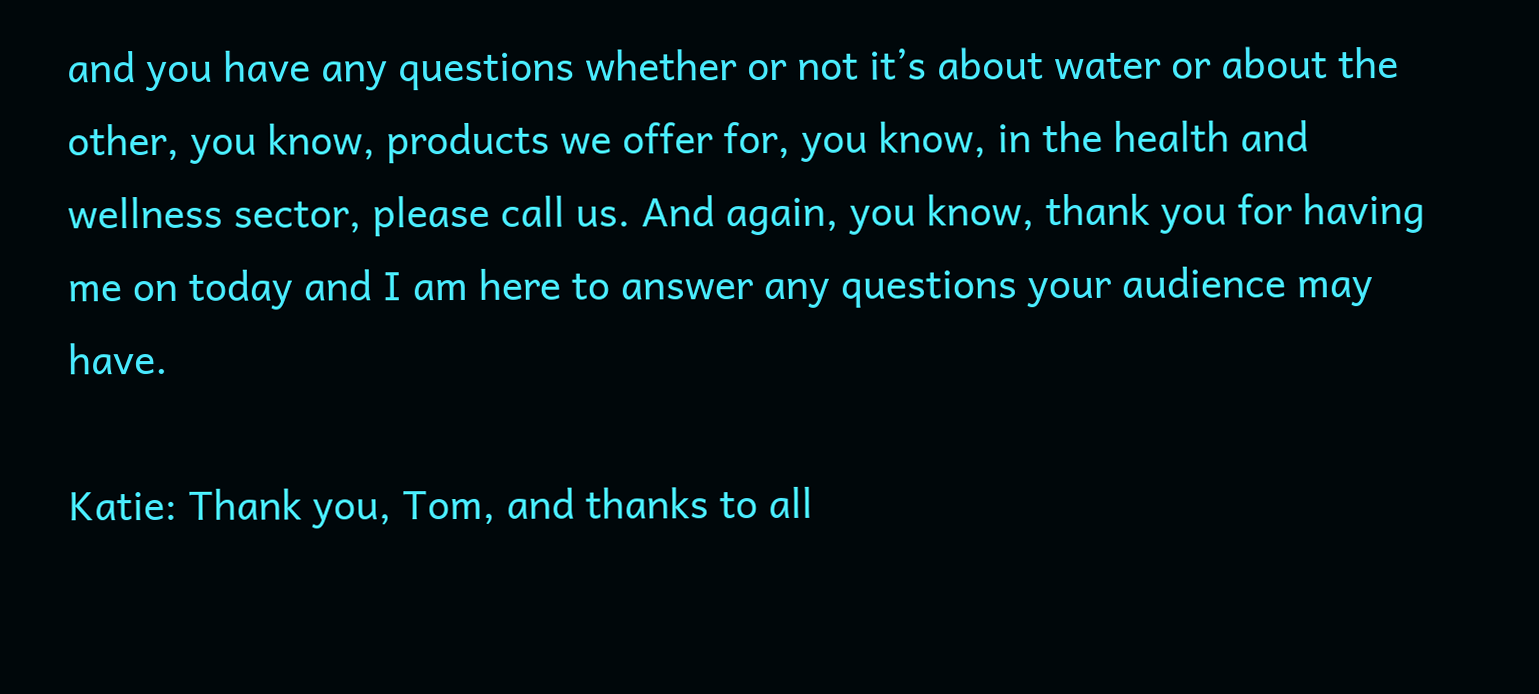and you have any questions whether or not it’s about water or about the other, you know, products we offer for, you know, in the health and wellness sector, please call us. And again, you know, thank you for having me on today and I am here to answer any questions your audience may have.

Katie: Thank you, Tom, and thanks to all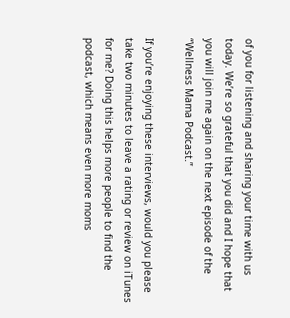of you for listening and sharing your time with us today. We’re so grateful that you did and I hope that you will join me again on the next episode of the “Wellness Mama Podcast.”

If you’re enjoying these interviews, would you please take two minutes to leave a rating or review on iTunes for me? Doing this helps more people to find the podcast, which means even more moms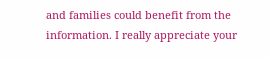and families could benefit from the information. I really appreciate your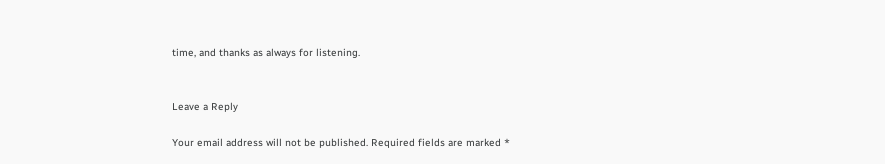time, and thanks as always for listening.


Leave a Reply

Your email address will not be published. Required fields are marked *